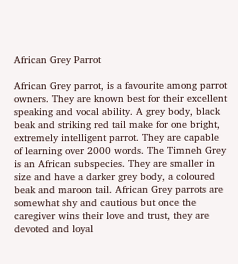African Grey Parrot

African Grey parrot, is a favourite among parrot owners. They are known best for their excellent speaking and vocal ability. A grey body, black beak and striking red tail make for one bright, extremely intelligent parrot. They are capable of learning over 2000 words. The Timneh Grey is an African subspecies. They are smaller in size and have a darker grey body, a coloured beak and maroon tail. African Grey parrots are somewhat shy and cautious but once the caregiver wins their love and trust, they are devoted and loyal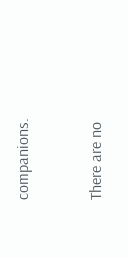companions.


There are no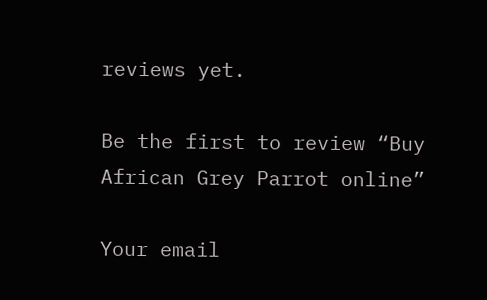reviews yet.

Be the first to review “Buy African Grey Parrot online”

Your email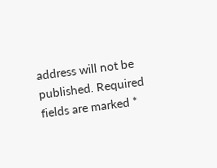address will not be published. Required fields are marked *